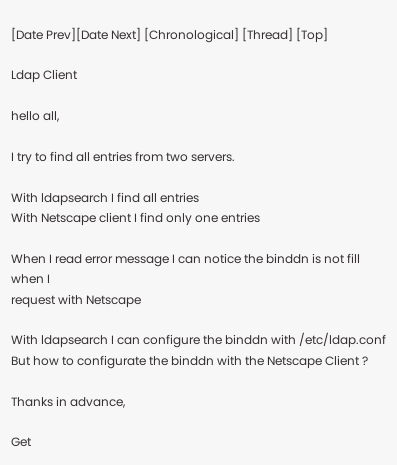[Date Prev][Date Next] [Chronological] [Thread] [Top]

Ldap Client

hello all,

I try to find all entries from two servers.

With ldapsearch I find all entries
With Netscape client I find only one entries

When I read error message I can notice the binddn is not fill when I
request with Netscape

With ldapsearch I can configure the binddn with /etc/ldap.conf
But how to configurate the binddn with the Netscape Client ?

Thanks in advance,

Get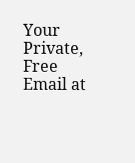Your Private, Free Email at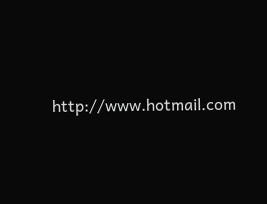http://www.hotmail.com